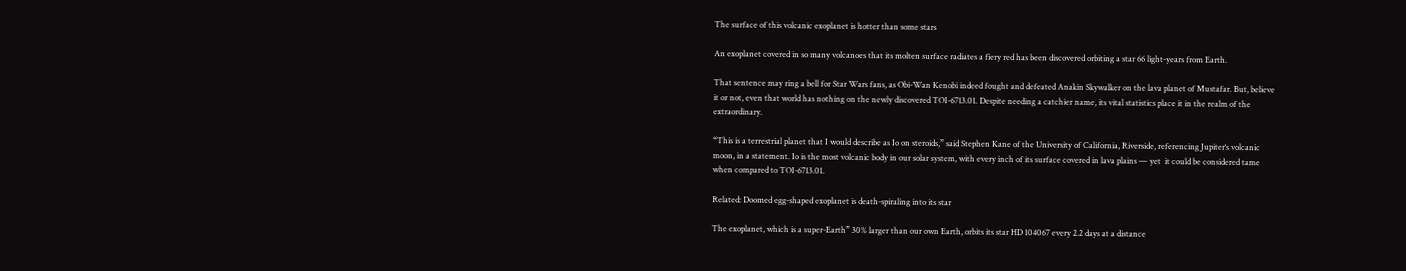The surface of this volcanic exoplanet is hotter than some stars

An exoplanet covered in so many volcanoes that its molten surface radiates a fiery red has been discovered orbiting a star 66 light-years from Earth.

That sentence may ring a bell for Star Wars fans, as Obi-Wan Kenobi indeed fought and defeated Anakin Skywalker on the lava planet of Mustafar. But, believe it or not, even that world has nothing on the newly discovered TOI-6713.01. Despite needing a catchier name, its vital statistics place it in the realm of the extraordinary.

“This is a terrestrial planet that I would describe as Io on steroids,” said Stephen Kane of the University of California, Riverside, referencing Jupiter‘s volcanic moon, in a statement. Io is the most volcanic body in our solar system, with every inch of its surface covered in lava plains — yet  it could be considered tame when compared to TOI-6713.01.

Related: Doomed egg-shaped exoplanet is death-spiraling into its star

The exoplanet, which is a super-Earth” 30% larger than our own Earth, orbits its star HD 104067 every 2.2 days at a distance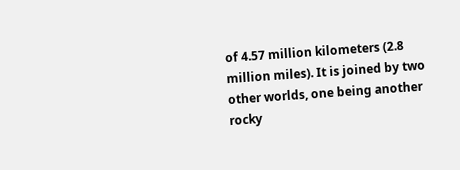of 4.57 million kilometers (2.8 million miles). It is joined by two other worlds, one being another rocky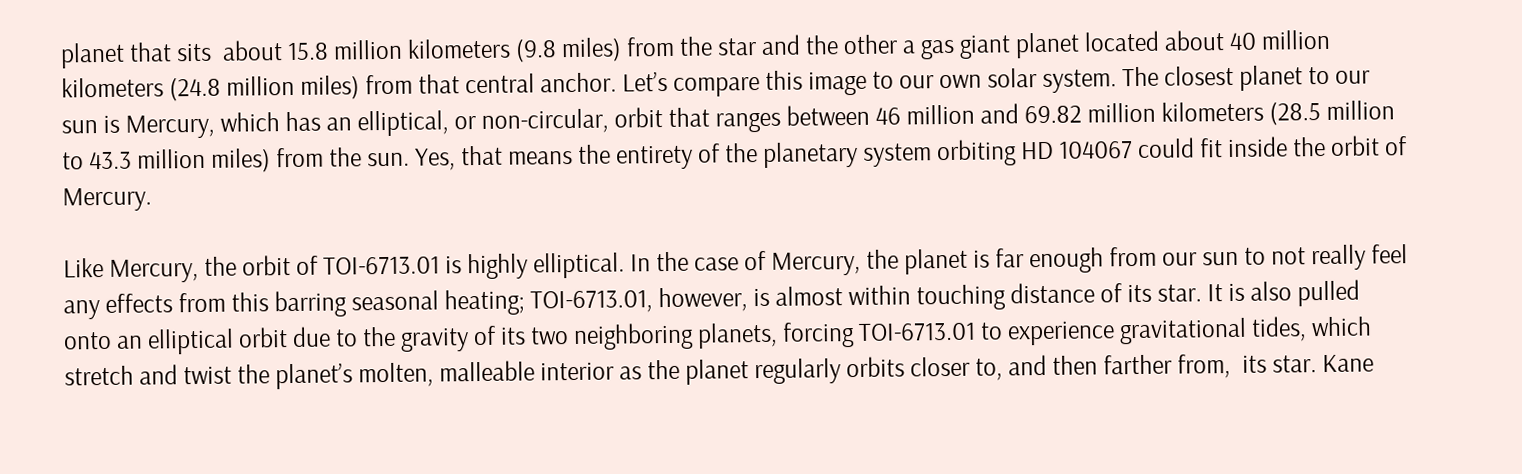planet that sits  about 15.8 million kilometers (9.8 miles) from the star and the other a gas giant planet located about 40 million kilometers (24.8 million miles) from that central anchor. Let’s compare this image to our own solar system. The closest planet to our sun is Mercury, which has an elliptical, or non-circular, orbit that ranges between 46 million and 69.82 million kilometers (28.5 million to 43.3 million miles) from the sun. Yes, that means the entirety of the planetary system orbiting HD 104067 could fit inside the orbit of Mercury.

Like Mercury, the orbit of TOI-6713.01 is highly elliptical. In the case of Mercury, the planet is far enough from our sun to not really feel any effects from this barring seasonal heating; TOI-6713.01, however, is almost within touching distance of its star. It is also pulled onto an elliptical orbit due to the gravity of its two neighboring planets, forcing TOI-6713.01 to experience gravitational tides, which stretch and twist the planet’s molten, malleable interior as the planet regularly orbits closer to, and then farther from,  its star. Kane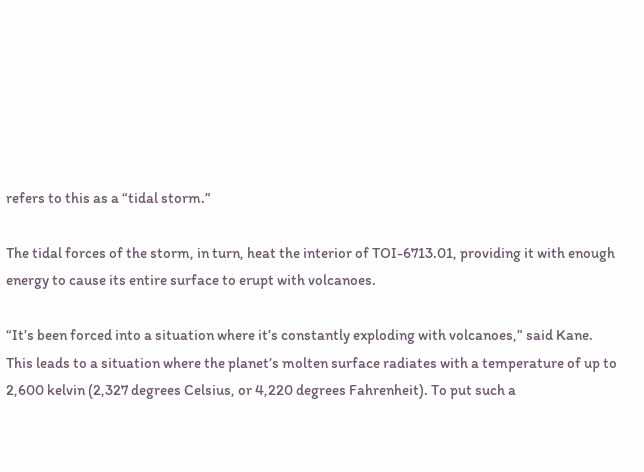refers to this as a “tidal storm.”

The tidal forces of the storm, in turn, heat the interior of TOI-6713.01, providing it with enough energy to cause its entire surface to erupt with volcanoes.

“It’s been forced into a situation where it’s constantly exploding with volcanoes,” said Kane. This leads to a situation where the planet’s molten surface radiates with a temperature of up to 2,600 kelvin (2,327 degrees Celsius, or 4,220 degrees Fahrenheit). To put such a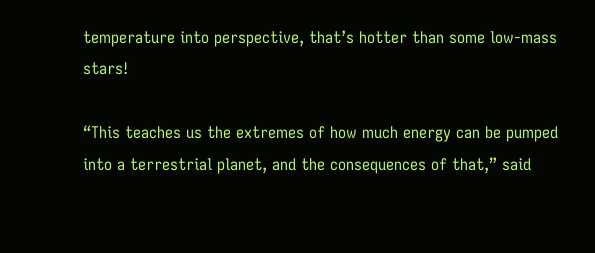temperature into perspective, that’s hotter than some low-mass stars!

“This teaches us the extremes of how much energy can be pumped into a terrestrial planet, and the consequences of that,” said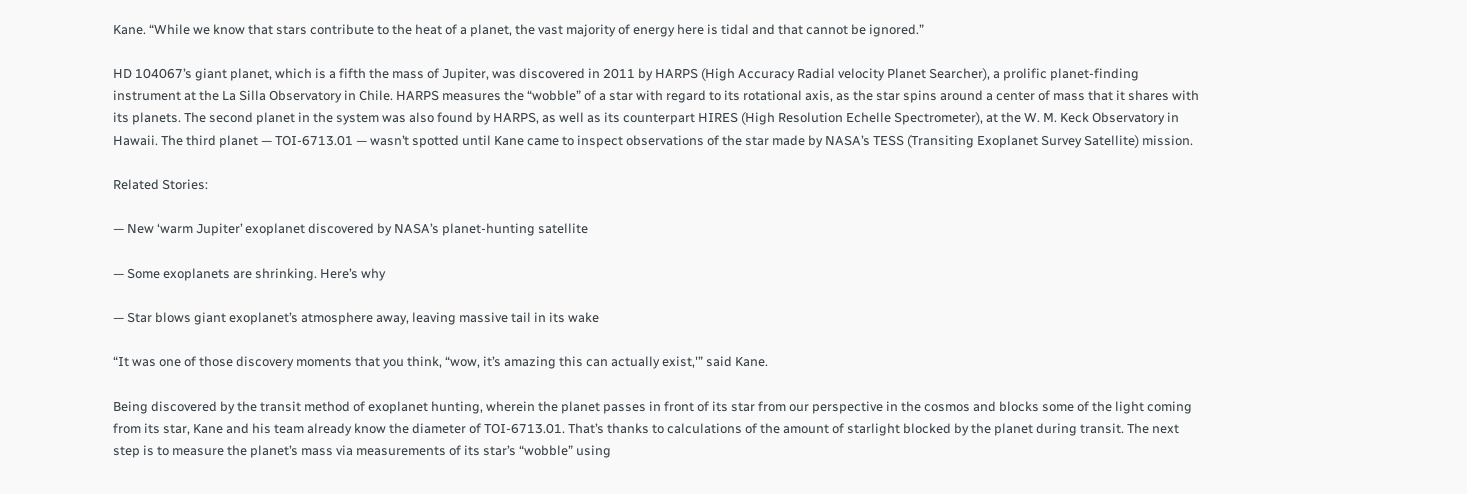Kane. “While we know that stars contribute to the heat of a planet, the vast majority of energy here is tidal and that cannot be ignored.”

HD 104067’s giant planet, which is a fifth the mass of Jupiter, was discovered in 2011 by HARPS (High Accuracy Radial velocity Planet Searcher), a prolific planet-finding instrument at the La Silla Observatory in Chile. HARPS measures the “wobble” of a star with regard to its rotational axis, as the star spins around a center of mass that it shares with its planets. The second planet in the system was also found by HARPS, as well as its counterpart HIRES (High Resolution Echelle Spectrometer), at the W. M. Keck Observatory in Hawaii. The third planet — TOI-6713.01 — wasn’t spotted until Kane came to inspect observations of the star made by NASA’s TESS (Transiting Exoplanet Survey Satellite) mission.

Related Stories:

— New ‘warm Jupiter’ exoplanet discovered by NASA’s planet-hunting satellite

— Some exoplanets are shrinking. Here’s why

— Star blows giant exoplanet’s atmosphere away, leaving massive tail in its wake

“It was one of those discovery moments that you think, “wow, it’s amazing this can actually exist,'” said Kane.

Being discovered by the transit method of exoplanet hunting, wherein the planet passes in front of its star from our perspective in the cosmos and blocks some of the light coming from its star, Kane and his team already know the diameter of TOI-6713.01. That’s thanks to calculations of the amount of starlight blocked by the planet during transit. The next step is to measure the planet’s mass via measurements of its star’s “wobble” using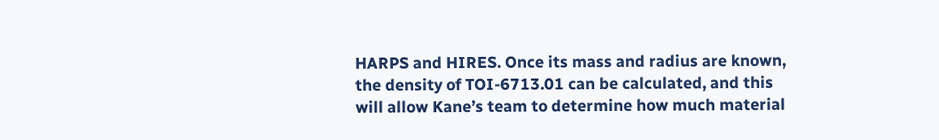HARPS and HIRES. Once its mass and radius are known, the density of TOI-6713.01 can be calculated, and this will allow Kane’s team to determine how much material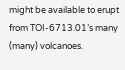might be available to erupt from TOI-6713.01’s many (many) volcanoes.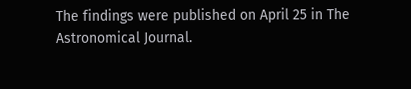The findings were published on April 25 in The Astronomical Journal.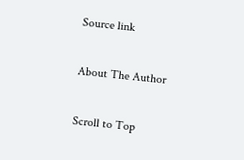Source link

About The Author

Scroll to Top